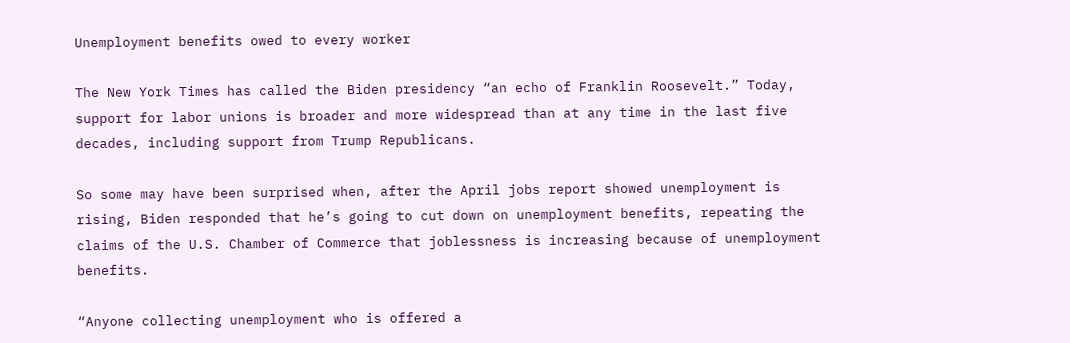Unemployment benefits owed to every worker

The New York Times has called the Biden presidency “an echo of Franklin Roosevelt.” Today, support for labor unions is broader and more widespread than at any time in the last five decades, including support from Trump Republicans.

So some may have been surprised when, after the April jobs report showed unemployment is rising, Biden responded that he’s going to cut down on unemployment benefits, repeating the claims of the U.S. Chamber of Commerce that joblessness is increasing because of unemployment benefits.

“Anyone collecting unemployment who is offered a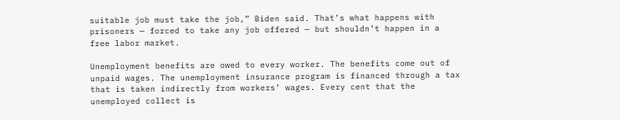suitable job must take the job,” Biden said. That’s what happens with prisoners — forced to take any job offered — but shouldn’t happen in a free labor market.

Unemployment benefits are owed to every worker. The benefits come out of unpaid wages. The unemployment insurance program is financed through a tax that is taken indirectly from workers’ wages. Every cent that the unemployed collect is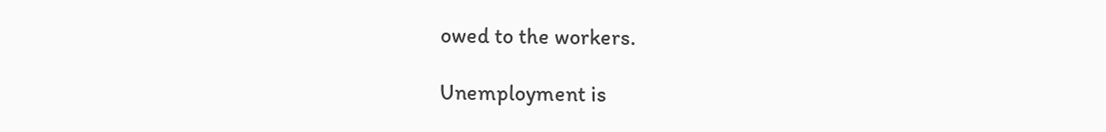owed to the workers.

Unemployment is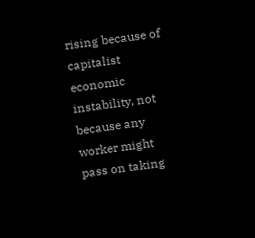rising because of capitalist economic instability, not because any worker might pass on taking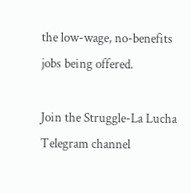the low-wage, no-benefits jobs being offered.

Join the Struggle-La Lucha Telegram channel